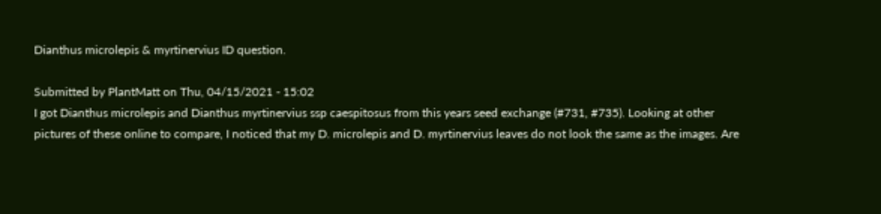Dianthus microlepis & myrtinervius ID question.

Submitted by PlantMatt on Thu, 04/15/2021 - 15:02
I got Dianthus microlepis and Dianthus myrtinervius ssp caespitosus from this years seed exchange (#731, #735). Looking at other pictures of these online to compare, I noticed that my D. microlepis and D. myrtinervius leaves do not look the same as the images. Are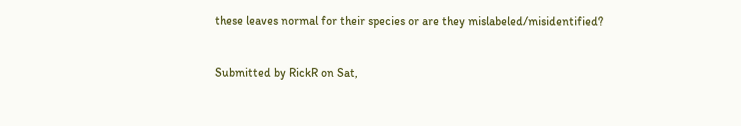these leaves normal for their species or are they mislabeled/misidentified?


Submitted by RickR on Sat,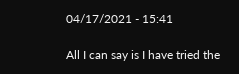04/17/2021 - 15:41

All I can say is I have tried the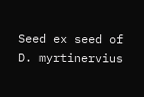Seed ex seed of D. myrtinervius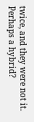twice, and they were not it. Perhaps a hybrid?